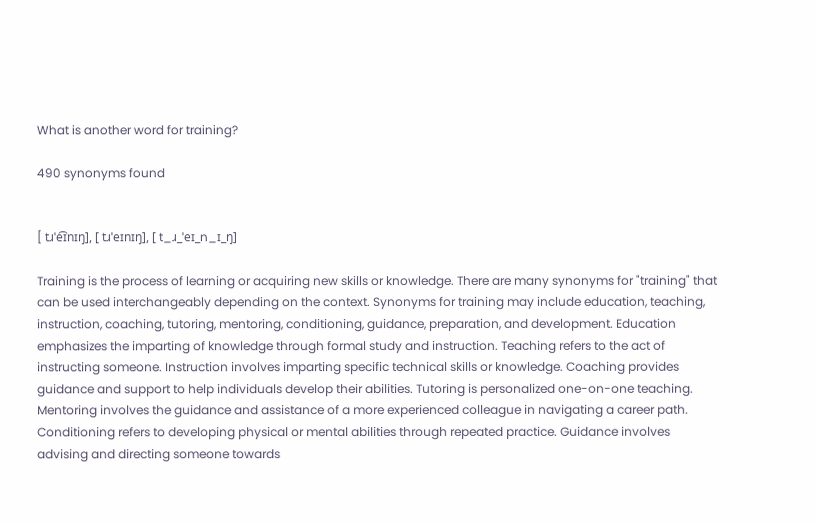What is another word for training?

490 synonyms found


[ tɹˈe͡ɪnɪŋ], [ tɹˈeɪnɪŋ], [ t_ɹ_ˈeɪ_n_ɪ_ŋ]

Training is the process of learning or acquiring new skills or knowledge. There are many synonyms for "training" that can be used interchangeably depending on the context. Synonyms for training may include education, teaching, instruction, coaching, tutoring, mentoring, conditioning, guidance, preparation, and development. Education emphasizes the imparting of knowledge through formal study and instruction. Teaching refers to the act of instructing someone. Instruction involves imparting specific technical skills or knowledge. Coaching provides guidance and support to help individuals develop their abilities. Tutoring is personalized one-on-one teaching. Mentoring involves the guidance and assistance of a more experienced colleague in navigating a career path. Conditioning refers to developing physical or mental abilities through repeated practice. Guidance involves advising and directing someone towards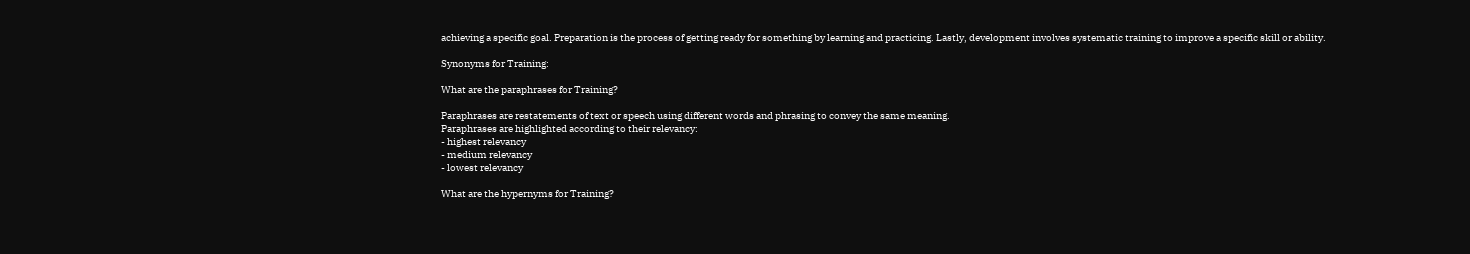achieving a specific goal. Preparation is the process of getting ready for something by learning and practicing. Lastly, development involves systematic training to improve a specific skill or ability.

Synonyms for Training:

What are the paraphrases for Training?

Paraphrases are restatements of text or speech using different words and phrasing to convey the same meaning.
Paraphrases are highlighted according to their relevancy:
- highest relevancy
- medium relevancy
- lowest relevancy

What are the hypernyms for Training?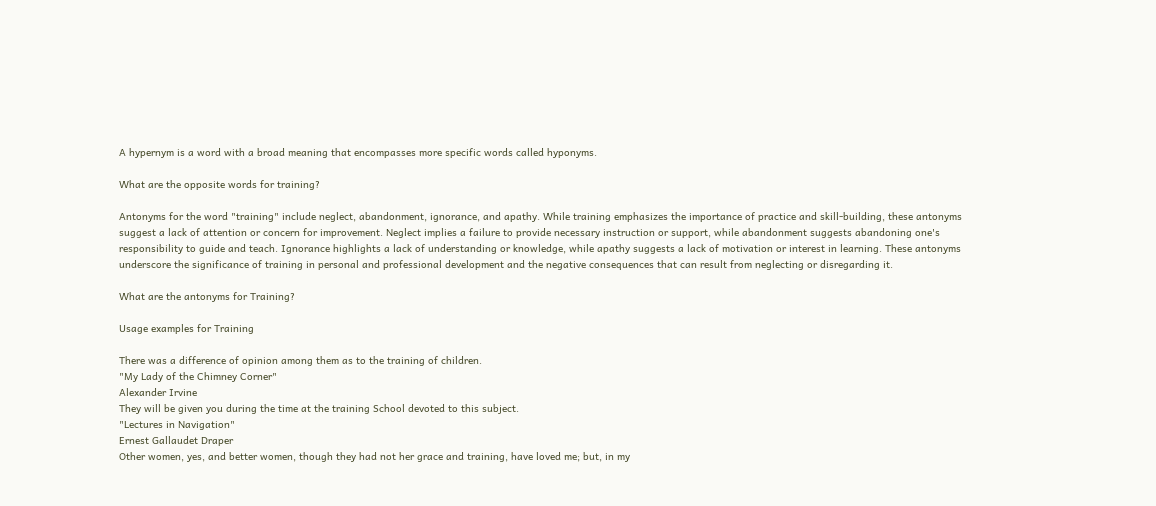A hypernym is a word with a broad meaning that encompasses more specific words called hyponyms.

What are the opposite words for training?

Antonyms for the word "training" include neglect, abandonment, ignorance, and apathy. While training emphasizes the importance of practice and skill-building, these antonyms suggest a lack of attention or concern for improvement. Neglect implies a failure to provide necessary instruction or support, while abandonment suggests abandoning one's responsibility to guide and teach. Ignorance highlights a lack of understanding or knowledge, while apathy suggests a lack of motivation or interest in learning. These antonyms underscore the significance of training in personal and professional development and the negative consequences that can result from neglecting or disregarding it.

What are the antonyms for Training?

Usage examples for Training

There was a difference of opinion among them as to the training of children.
"My Lady of the Chimney Corner"
Alexander Irvine
They will be given you during the time at the training School devoted to this subject.
"Lectures in Navigation"
Ernest Gallaudet Draper
Other women, yes, and better women, though they had not her grace and training, have loved me; but, in my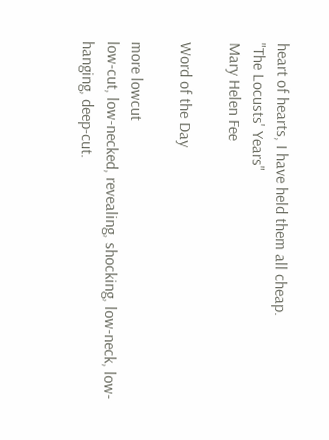heart of hearts, I have held them all cheap.
"The Locusts' Years"
Mary Helen Fee

Word of the Day

more lowcut
low-cut, low-necked, revealing, shocking, low-neck, low-hanging, deep-cut.